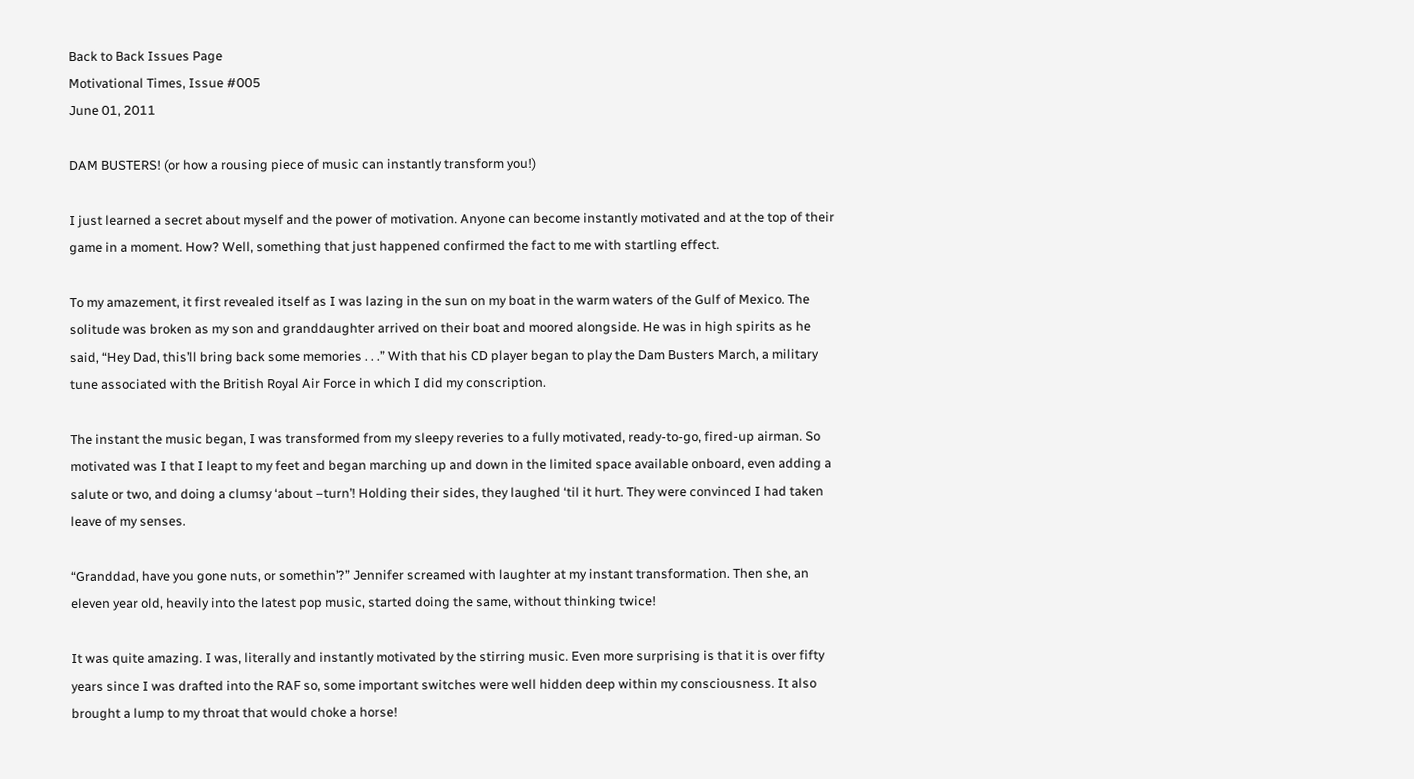Back to Back Issues Page
Motivational Times, Issue #005
June 01, 2011

DAM BUSTERS! (or how a rousing piece of music can instantly transform you!)

I just learned a secret about myself and the power of motivation. Anyone can become instantly motivated and at the top of their game in a moment. How? Well, something that just happened confirmed the fact to me with startling effect.

To my amazement, it first revealed itself as I was lazing in the sun on my boat in the warm waters of the Gulf of Mexico. The solitude was broken as my son and granddaughter arrived on their boat and moored alongside. He was in high spirits as he said, “Hey Dad, this’ll bring back some memories . . .” With that his CD player began to play the Dam Busters March, a military tune associated with the British Royal Air Force in which I did my conscription.

The instant the music began, I was transformed from my sleepy reveries to a fully motivated, ready-to-go, fired-up airman. So motivated was I that I leapt to my feet and began marching up and down in the limited space available onboard, even adding a salute or two, and doing a clumsy ‘about –turn’! Holding their sides, they laughed ‘til it hurt. They were convinced I had taken leave of my senses.

“Granddad, have you gone nuts, or somethin’?” Jennifer screamed with laughter at my instant transformation. Then she, an eleven year old, heavily into the latest pop music, started doing the same, without thinking twice!

It was quite amazing. I was, literally and instantly motivated by the stirring music. Even more surprising is that it is over fifty years since I was drafted into the RAF so, some important switches were well hidden deep within my consciousness. It also brought a lump to my throat that would choke a horse!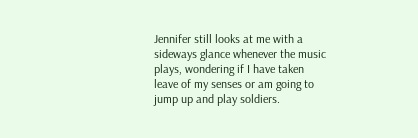Jennifer still looks at me with a sideways glance whenever the music plays, wondering if I have taken leave of my senses or am going to jump up and play soldiers.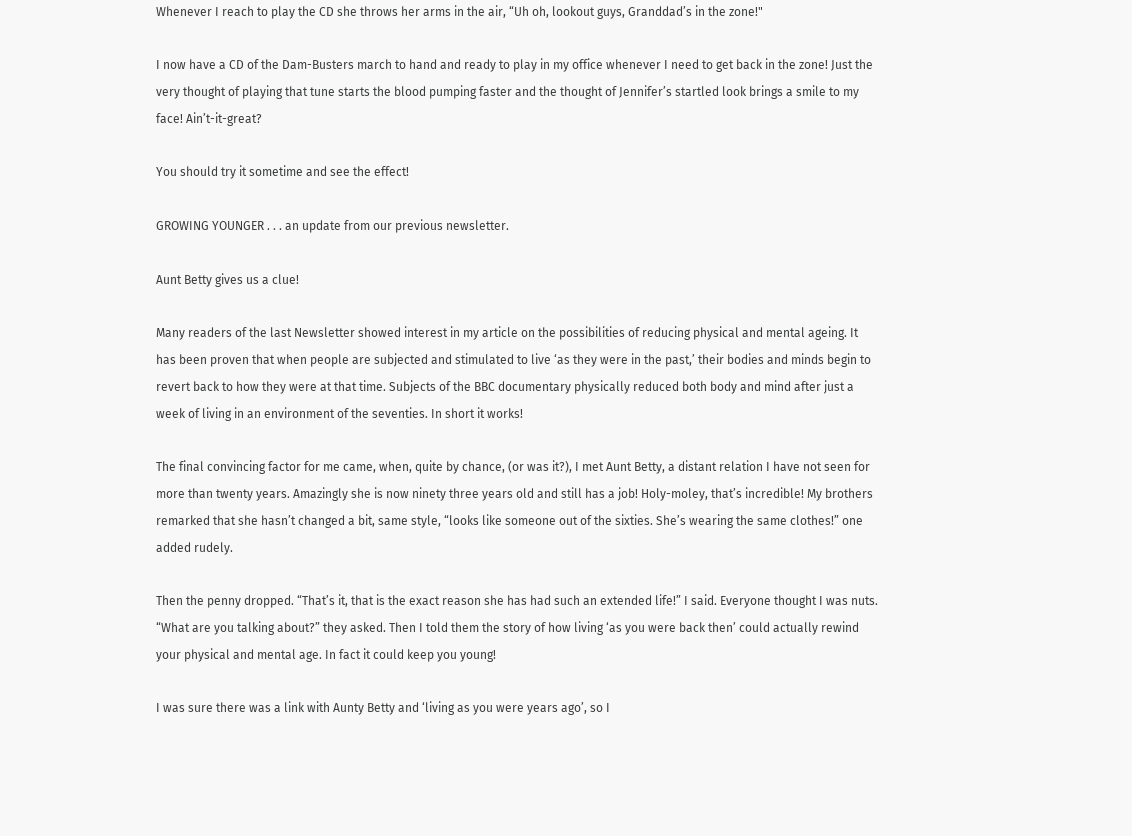Whenever I reach to play the CD she throws her arms in the air, “Uh oh, lookout guys, Granddad’s in the zone!"

I now have a CD of the Dam-Busters march to hand and ready to play in my office whenever I need to get back in the zone! Just the very thought of playing that tune starts the blood pumping faster and the thought of Jennifer’s startled look brings a smile to my face! Ain’t-it-great?

You should try it sometime and see the effect!

GROWING YOUNGER . . . an update from our previous newsletter.

Aunt Betty gives us a clue!

Many readers of the last Newsletter showed interest in my article on the possibilities of reducing physical and mental ageing. It has been proven that when people are subjected and stimulated to live ‘as they were in the past,’ their bodies and minds begin to revert back to how they were at that time. Subjects of the BBC documentary physically reduced both body and mind after just a week of living in an environment of the seventies. In short it works!

The final convincing factor for me came, when, quite by chance, (or was it?), I met Aunt Betty, a distant relation I have not seen for more than twenty years. Amazingly she is now ninety three years old and still has a job! Holy-moley, that’s incredible! My brothers remarked that she hasn’t changed a bit, same style, “looks like someone out of the sixties. She’s wearing the same clothes!” one added rudely.

Then the penny dropped. “That’s it, that is the exact reason she has had such an extended life!” I said. Everyone thought I was nuts. “What are you talking about?” they asked. Then I told them the story of how living ‘as you were back then’ could actually rewind your physical and mental age. In fact it could keep you young!

I was sure there was a link with Aunty Betty and ‘living as you were years ago’, so I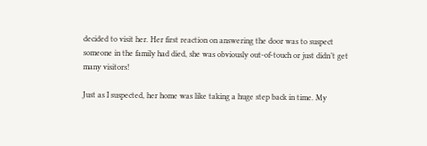decided to visit her. Her first reaction on answering the door was to suspect someone in the family had died, she was obviously out-of-touch or just didn’t get many visitors!

Just as I suspected, her home was like taking a huge step back in time. My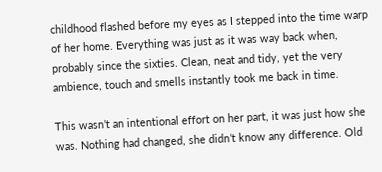childhood flashed before my eyes as I stepped into the time warp of her home. Everything was just as it was way back when, probably since the sixties. Clean, neat and tidy, yet the very ambience, touch and smells instantly took me back in time.

This wasn’t an intentional effort on her part, it was just how she was. Nothing had changed, she didn’t know any difference. Old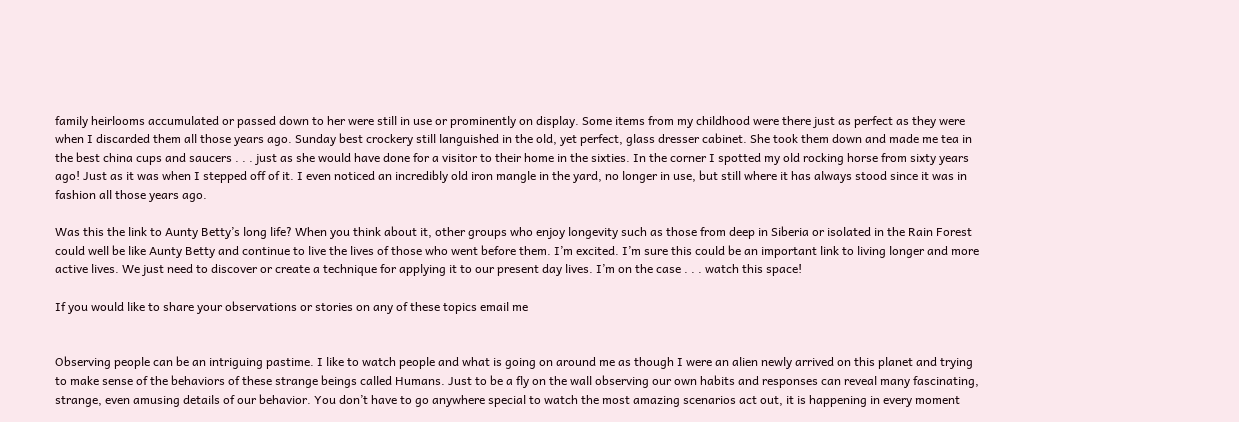family heirlooms accumulated or passed down to her were still in use or prominently on display. Some items from my childhood were there just as perfect as they were when I discarded them all those years ago. Sunday best crockery still languished in the old, yet perfect, glass dresser cabinet. She took them down and made me tea in the best china cups and saucers . . . just as she would have done for a visitor to their home in the sixties. In the corner I spotted my old rocking horse from sixty years ago! Just as it was when I stepped off of it. I even noticed an incredibly old iron mangle in the yard, no longer in use, but still where it has always stood since it was in fashion all those years ago.

Was this the link to Aunty Betty’s long life? When you think about it, other groups who enjoy longevity such as those from deep in Siberia or isolated in the Rain Forest could well be like Aunty Betty and continue to live the lives of those who went before them. I’m excited. I’m sure this could be an important link to living longer and more active lives. We just need to discover or create a technique for applying it to our present day lives. I’m on the case . . . watch this space!

If you would like to share your observations or stories on any of these topics email me


Observing people can be an intriguing pastime. I like to watch people and what is going on around me as though I were an alien newly arrived on this planet and trying to make sense of the behaviors of these strange beings called Humans. Just to be a fly on the wall observing our own habits and responses can reveal many fascinating, strange, even amusing details of our behavior. You don’t have to go anywhere special to watch the most amazing scenarios act out, it is happening in every moment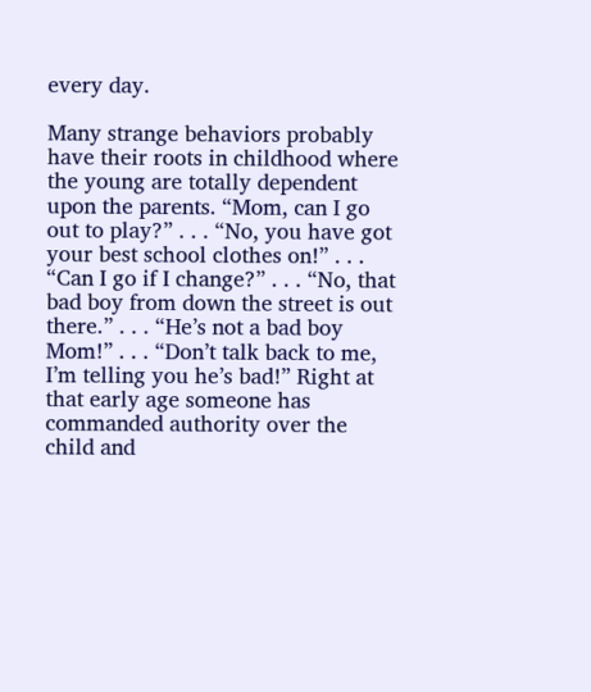every day.

Many strange behaviors probably have their roots in childhood where the young are totally dependent upon the parents. “Mom, can I go out to play?” . . . “No, you have got your best school clothes on!” . . . “Can I go if I change?” . . . “No, that bad boy from down the street is out there.” . . . “He’s not a bad boy Mom!” . . . “Don’t talk back to me, I’m telling you he’s bad!” Right at that early age someone has commanded authority over the child and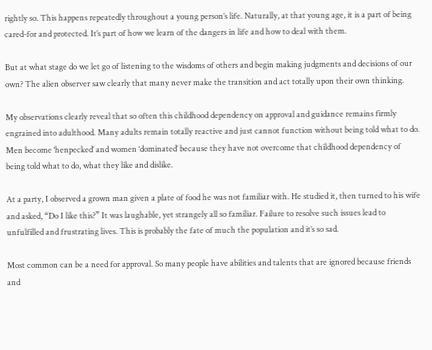rightly so. This happens repeatedly throughout a young person’s life. Naturally, at that young age, it is a part of being cared-for and protected. It’s part of how we learn of the dangers in life and how to deal with them.

But at what stage do we let go of listening to the wisdoms of others and begin making judgments and decisions of our own? The alien observer saw clearly that many never make the transition and act totally upon their own thinking.

My observations clearly reveal that so often this childhood dependency on approval and guidance remains firmly engrained into adulthood. Many adults remain totally reactive and just cannot function without being told what to do. Men become ‘henpecked’ and women ‘dominated’ because they have not overcome that childhood dependency of being told what to do, what they like and dislike.

At a party, I observed a grown man given a plate of food he was not familiar with. He studied it, then turned to his wife and asked, “Do I like this?” It was laughable, yet strangely all so familiar. Failure to resolve such issues lead to unfulfilled and frustrating lives. This is probably the fate of much the population and it’s so sad.

Most common can be a need for approval. So many people have abilities and talents that are ignored because friends and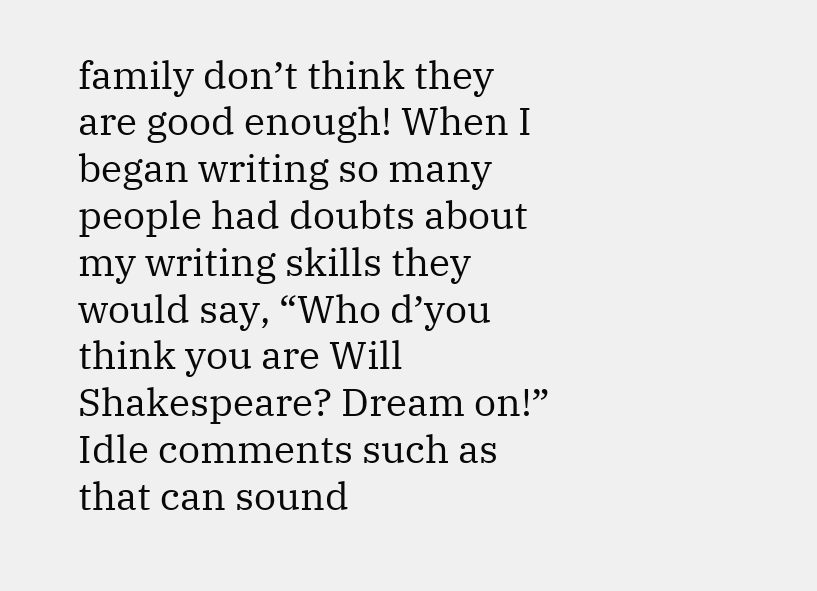family don’t think they are good enough! When I began writing so many people had doubts about my writing skills they would say, “Who d’you think you are Will Shakespeare? Dream on!” Idle comments such as that can sound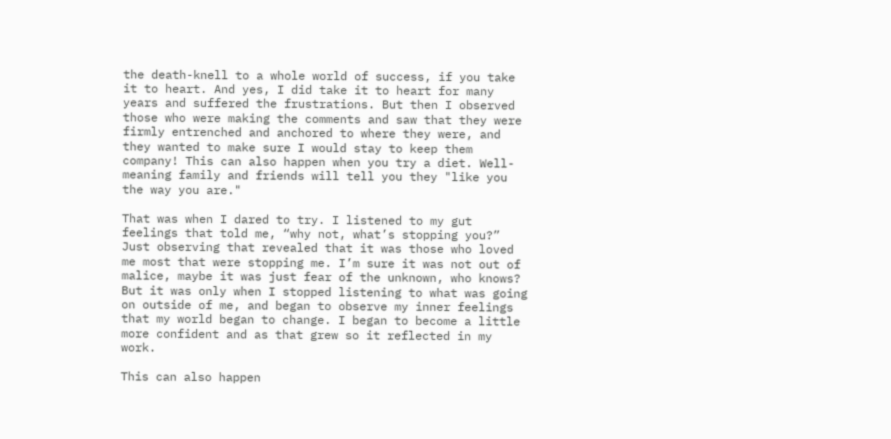the death-knell to a whole world of success, if you take it to heart. And yes, I did take it to heart for many years and suffered the frustrations. But then I observed those who were making the comments and saw that they were firmly entrenched and anchored to where they were, and they wanted to make sure I would stay to keep them company! This can also happen when you try a diet. Well-meaning family and friends will tell you they "like you the way you are."

That was when I dared to try. I listened to my gut feelings that told me, “why not, what’s stopping you?” Just observing that revealed that it was those who loved me most that were stopping me. I’m sure it was not out of malice, maybe it was just fear of the unknown, who knows? But it was only when I stopped listening to what was going on outside of me, and began to observe my inner feelings that my world began to change. I began to become a little more confident and as that grew so it reflected in my work.

This can also happen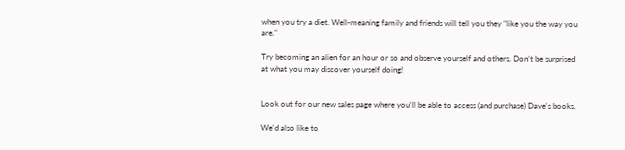when you try a diet. Well-meaning family and friends will tell you they "like you the way you are."

Try becoming an alien for an hour or so and observe yourself and others. Don’t be surprised at what you may discover yourself doing!


Look out for our new sales page where you'll be able to access (and purchase) Dave's books.

We'd also like to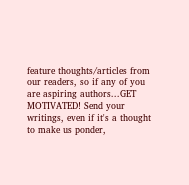feature thoughts/articles from our readers, so if any of you are aspiring authors...GET MOTIVATED! Send your writings, even if it's a thought to make us ponder,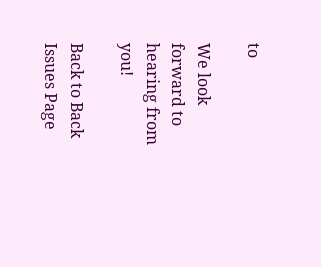to

We look forward to hearing from you!

Back to Back Issues Page